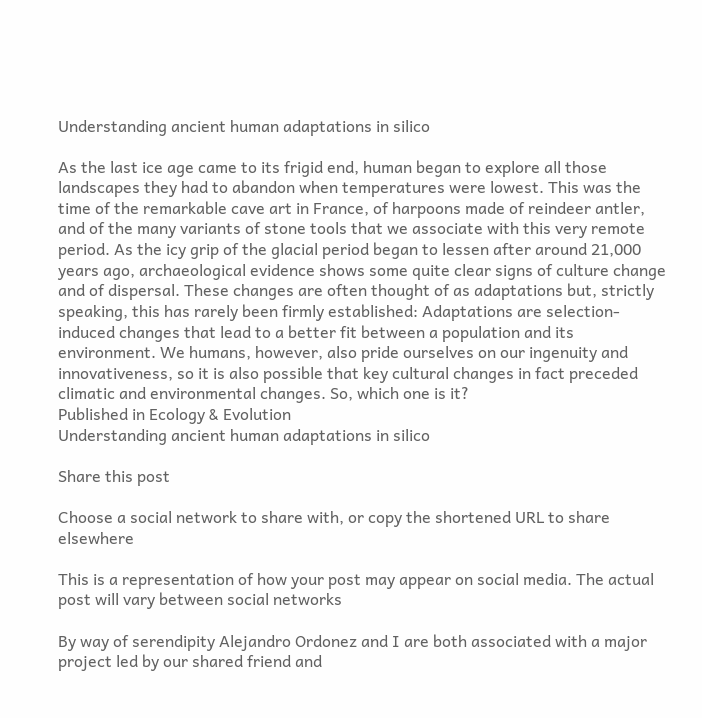Understanding ancient human adaptations in silico

As the last ice age came to its frigid end, human began to explore all those landscapes they had to abandon when temperatures were lowest. This was the time of the remarkable cave art in France, of harpoons made of reindeer antler, and of the many variants of stone tools that we associate with this very remote period. As the icy grip of the glacial period began to lessen after around 21,000 years ago, archaeological evidence shows some quite clear signs of culture change and of dispersal. These changes are often thought of as adaptations but, strictly speaking, this has rarely been firmly established: Adaptations are selection-induced changes that lead to a better fit between a population and its environment. We humans, however, also pride ourselves on our ingenuity and innovativeness, so it is also possible that key cultural changes in fact preceded climatic and environmental changes. So, which one is it?
Published in Ecology & Evolution
Understanding ancient human adaptations in silico

Share this post

Choose a social network to share with, or copy the shortened URL to share elsewhere

This is a representation of how your post may appear on social media. The actual post will vary between social networks

By way of serendipity Alejandro Ordonez and I are both associated with a major project led by our shared friend and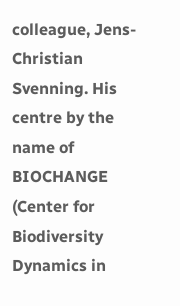colleague, Jens-Christian Svenning. His centre by the name of BIOCHANGE (Center for Biodiversity Dynamics in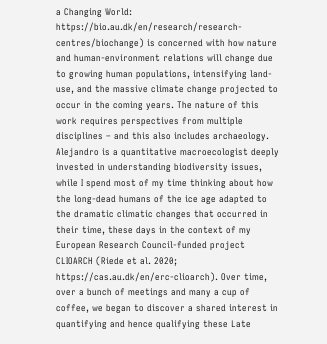a Changing World: https://bio.au.dk/en/research/research-centres/biochange) is concerned with how nature and human-environment relations will change due to growing human populations, intensifying land-use, and the massive climate change projected to occur in the coming years. The nature of this work requires perspectives from multiple disciplines – and this also includes archaeology. Alejandro is a quantitative macroecologist deeply invested in understanding biodiversity issues, while I spend most of my time thinking about how the long-dead humans of the ice age adapted to the dramatic climatic changes that occurred in their time, these days in the context of my European Research Council-funded project CLIOARCH (Riede et al. 2020; https://cas.au.dk/en/erc-clioarch). Over time, over a bunch of meetings and many a cup of coffee, we began to discover a shared interest in quantifying and hence qualifying these Late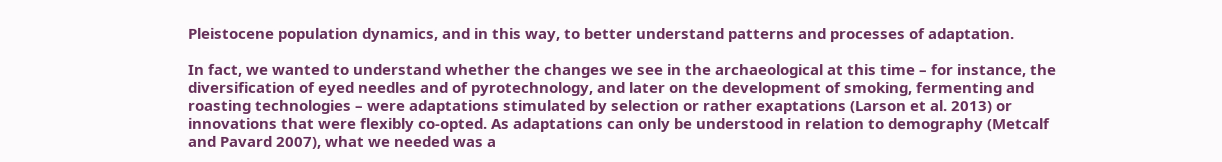Pleistocene population dynamics, and in this way, to better understand patterns and processes of adaptation.

In fact, we wanted to understand whether the changes we see in the archaeological at this time – for instance, the diversification of eyed needles and of pyrotechnology, and later on the development of smoking, fermenting and roasting technologies – were adaptations stimulated by selection or rather exaptations (Larson et al. 2013) or innovations that were flexibly co-opted. As adaptations can only be understood in relation to demography (Metcalf and Pavard 2007), what we needed was a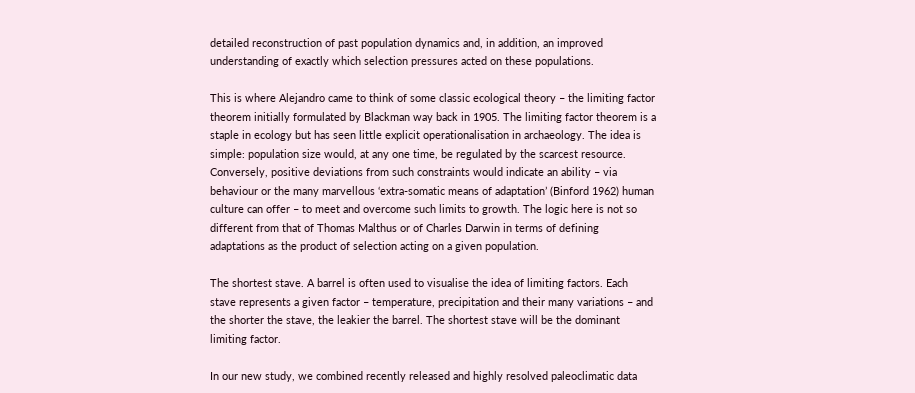detailed reconstruction of past population dynamics and, in addition, an improved understanding of exactly which selection pressures acted on these populations.

This is where Alejandro came to think of some classic ecological theory – the limiting factor theorem initially formulated by Blackman way back in 1905. The limiting factor theorem is a staple in ecology but has seen little explicit operationalisation in archaeology. The idea is simple: population size would, at any one time, be regulated by the scarcest resource. Conversely, positive deviations from such constraints would indicate an ability – via behaviour or the many marvellous ‘extra-somatic means of adaptation’ (Binford 1962) human culture can offer – to meet and overcome such limits to growth. The logic here is not so different from that of Thomas Malthus or of Charles Darwin in terms of defining adaptations as the product of selection acting on a given population.

The shortest stave. A barrel is often used to visualise the idea of limiting factors. Each stave represents a given factor – temperature, precipitation and their many variations – and the shorter the stave, the leakier the barrel. The shortest stave will be the dominant limiting factor.

In our new study, we combined recently released and highly resolved paleoclimatic data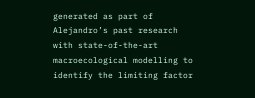generated as part of Alejandro’s past research with state-of-the-art macroecological modelling to identify the limiting factor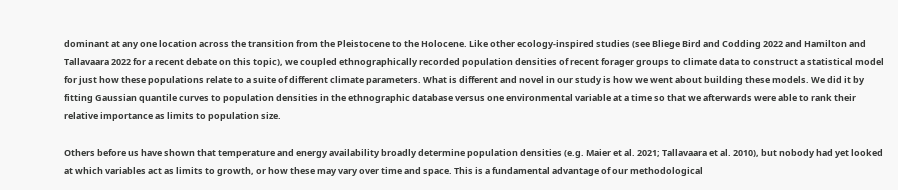dominant at any one location across the transition from the Pleistocene to the Holocene. Like other ecology-inspired studies (see Bliege Bird and Codding 2022 and Hamilton and Tallavaara 2022 for a recent debate on this topic), we coupled ethnographically recorded population densities of recent forager groups to climate data to construct a statistical model for just how these populations relate to a suite of different climate parameters. What is different and novel in our study is how we went about building these models. We did it by fitting Gaussian quantile curves to population densities in the ethnographic database versus one environmental variable at a time so that we afterwards were able to rank their relative importance as limits to population size.

Others before us have shown that temperature and energy availability broadly determine population densities (e.g. Maier et al. 2021; Tallavaara et al. 2010), but nobody had yet looked at which variables act as limits to growth, or how these may vary over time and space. This is a fundamental advantage of our methodological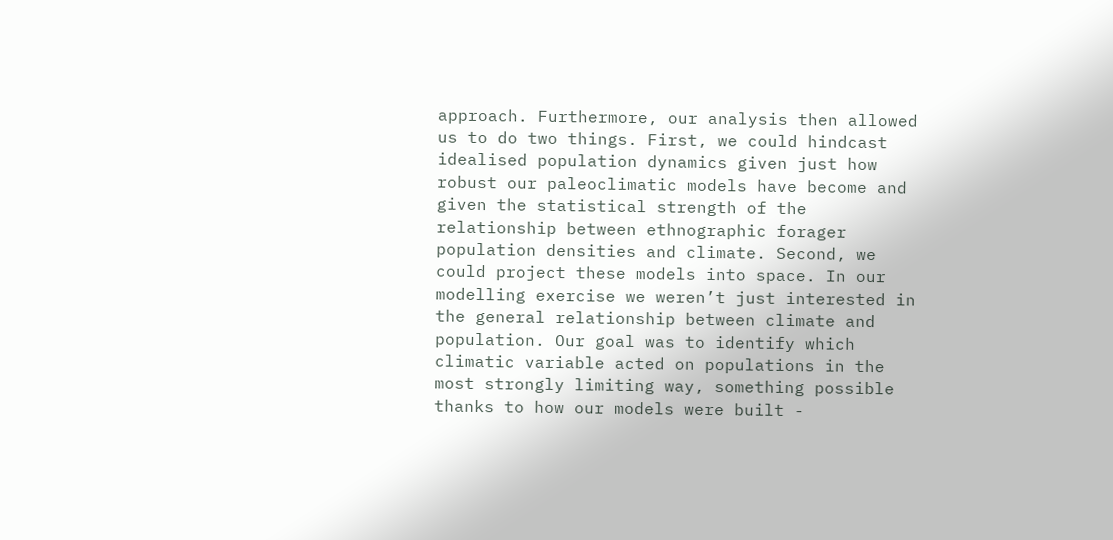approach. Furthermore, our analysis then allowed us to do two things. First, we could hindcast idealised population dynamics given just how robust our paleoclimatic models have become and given the statistical strength of the relationship between ethnographic forager population densities and climate. Second, we could project these models into space. In our modelling exercise we weren’t just interested in the general relationship between climate and population. Our goal was to identify which climatic variable acted on populations in the most strongly limiting way, something possible thanks to how our models were built -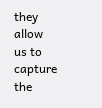they allow us to capture the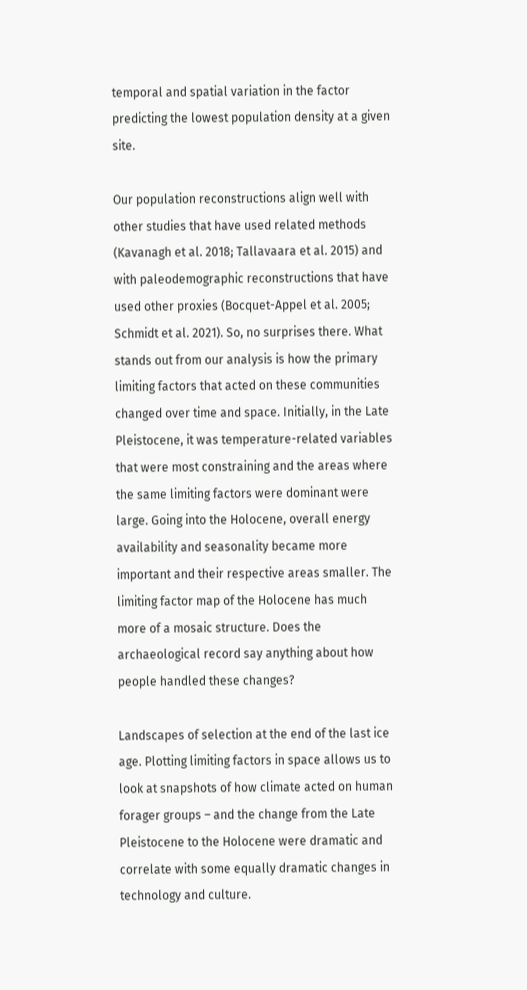temporal and spatial variation in the factor predicting the lowest population density at a given site.

Our population reconstructions align well with other studies that have used related methods (Kavanagh et al. 2018; Tallavaara et al. 2015) and with paleodemographic reconstructions that have used other proxies (Bocquet-Appel et al. 2005; Schmidt et al. 2021). So, no surprises there. What stands out from our analysis is how the primary limiting factors that acted on these communities changed over time and space. Initially, in the Late Pleistocene, it was temperature-related variables that were most constraining and the areas where the same limiting factors were dominant were large. Going into the Holocene, overall energy availability and seasonality became more important and their respective areas smaller. The limiting factor map of the Holocene has much more of a mosaic structure. Does the archaeological record say anything about how people handled these changes?

Landscapes of selection at the end of the last ice age. Plotting limiting factors in space allows us to look at snapshots of how climate acted on human forager groups – and the change from the Late Pleistocene to the Holocene were dramatic and correlate with some equally dramatic changes in technology and culture.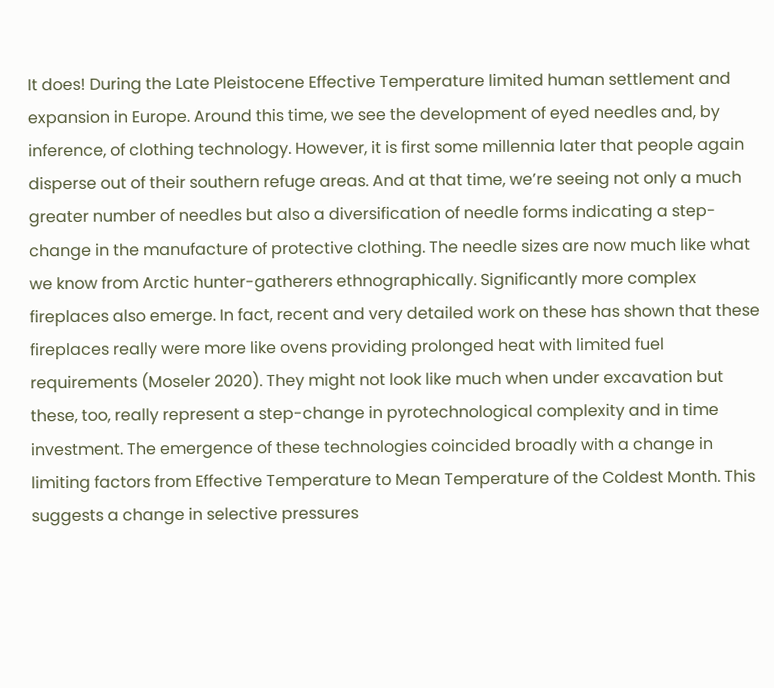It does! During the Late Pleistocene Effective Temperature limited human settlement and expansion in Europe. Around this time, we see the development of eyed needles and, by inference, of clothing technology. However, it is first some millennia later that people again disperse out of their southern refuge areas. And at that time, we’re seeing not only a much greater number of needles but also a diversification of needle forms indicating a step-change in the manufacture of protective clothing. The needle sizes are now much like what we know from Arctic hunter-gatherers ethnographically. Significantly more complex fireplaces also emerge. In fact, recent and very detailed work on these has shown that these fireplaces really were more like ovens providing prolonged heat with limited fuel requirements (Moseler 2020). They might not look like much when under excavation but these, too, really represent a step-change in pyrotechnological complexity and in time investment. The emergence of these technologies coincided broadly with a change in limiting factors from Effective Temperature to Mean Temperature of the Coldest Month. This suggests a change in selective pressures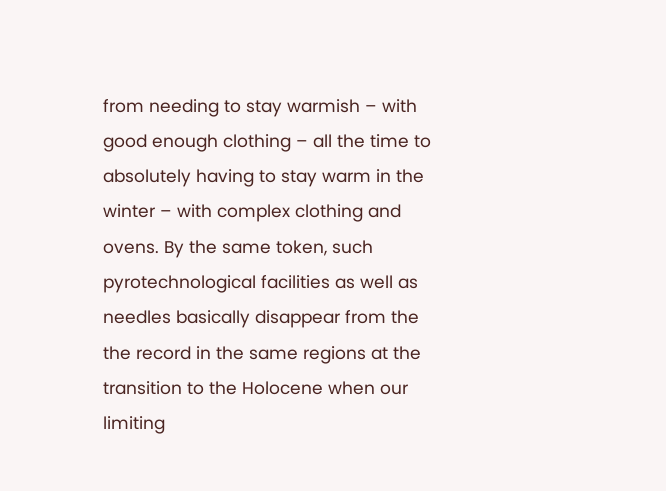from needing to stay warmish – with good enough clothing – all the time to absolutely having to stay warm in the winter – with complex clothing and ovens. By the same token, such pyrotechnological facilities as well as needles basically disappear from the the record in the same regions at the transition to the Holocene when our limiting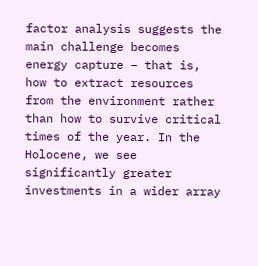factor analysis suggests the main challenge becomes energy capture – that is, how to extract resources from the environment rather than how to survive critical times of the year. In the Holocene, we see significantly greater investments in a wider array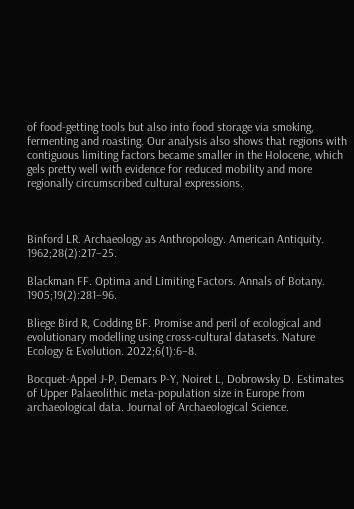of food-getting tools but also into food storage via smoking, fermenting and roasting. Our analysis also shows that regions with contiguous limiting factors became smaller in the Holocene, which gels pretty well with evidence for reduced mobility and more regionally circumscribed cultural expressions.



Binford LR. Archaeology as Anthropology. American Antiquity. 1962;28(2):217–25.

Blackman FF. Optima and Limiting Factors. Annals of Botany. 1905;19(2):281–96.

Bliege Bird R, Codding BF. Promise and peril of ecological and evolutionary modelling using cross-cultural datasets. Nature Ecology & Evolution. 2022;6(1):6–8.

Bocquet-Appel J-P, Demars P-Y, Noiret L, Dobrowsky D. Estimates of Upper Palaeolithic meta-population size in Europe from archaeological data. Journal of Archaeological Science.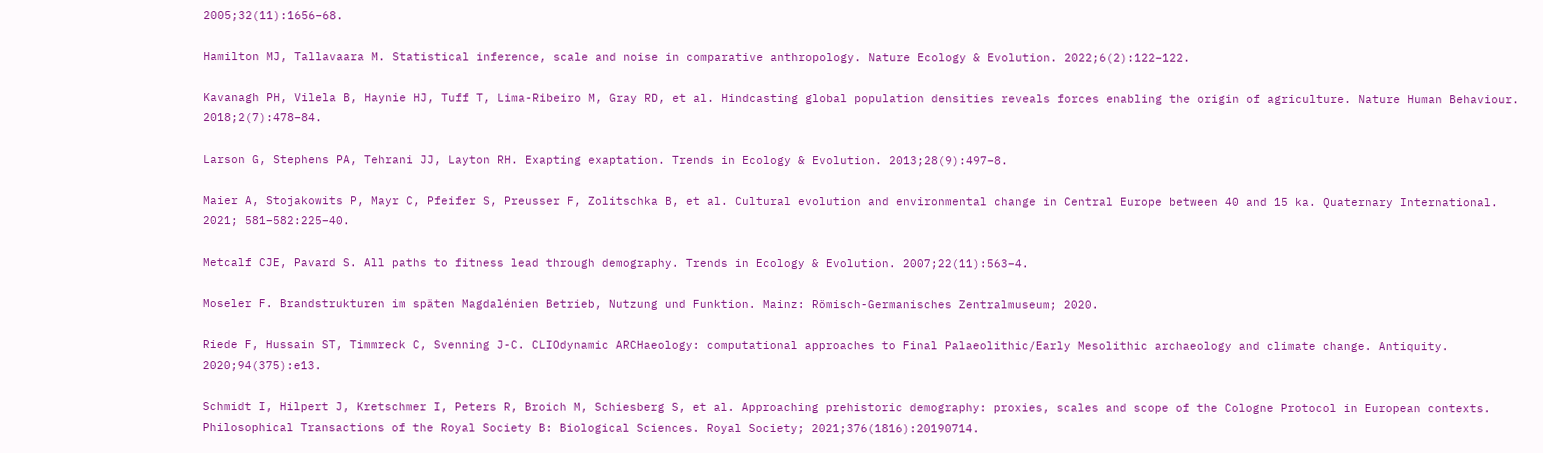2005;32(11):1656–68.

Hamilton MJ, Tallavaara M. Statistical inference, scale and noise in comparative anthropology. Nature Ecology & Evolution. 2022;6(2):122–122.

Kavanagh PH, Vilela B, Haynie HJ, Tuff T, Lima-Ribeiro M, Gray RD, et al. Hindcasting global population densities reveals forces enabling the origin of agriculture. Nature Human Behaviour. 2018;2(7):478–84.

Larson G, Stephens PA, Tehrani JJ, Layton RH. Exapting exaptation. Trends in Ecology & Evolution. 2013;28(9):497–8.

Maier A, Stojakowits P, Mayr C, Pfeifer S, Preusser F, Zolitschka B, et al. Cultural evolution and environmental change in Central Europe between 40 and 15 ka. Quaternary International. 2021; 581–582:225–40.

Metcalf CJE, Pavard S. All paths to fitness lead through demography. Trends in Ecology & Evolution. 2007;22(11):563–4.

Moseler F. Brandstrukturen im späten Magdalénien Betrieb, Nutzung und Funktion. Mainz: Römisch-Germanisches Zentralmuseum; 2020.

Riede F, Hussain ST, Timmreck C, Svenning J-C. CLIOdynamic ARCHaeology: computational approaches to Final Palaeolithic/Early Mesolithic archaeology and climate change. Antiquity. 2020;94(375):e13.

Schmidt I, Hilpert J, Kretschmer I, Peters R, Broich M, Schiesberg S, et al. Approaching prehistoric demography: proxies, scales and scope of the Cologne Protocol in European contexts. Philosophical Transactions of the Royal Society B: Biological Sciences. Royal Society; 2021;376(1816):20190714.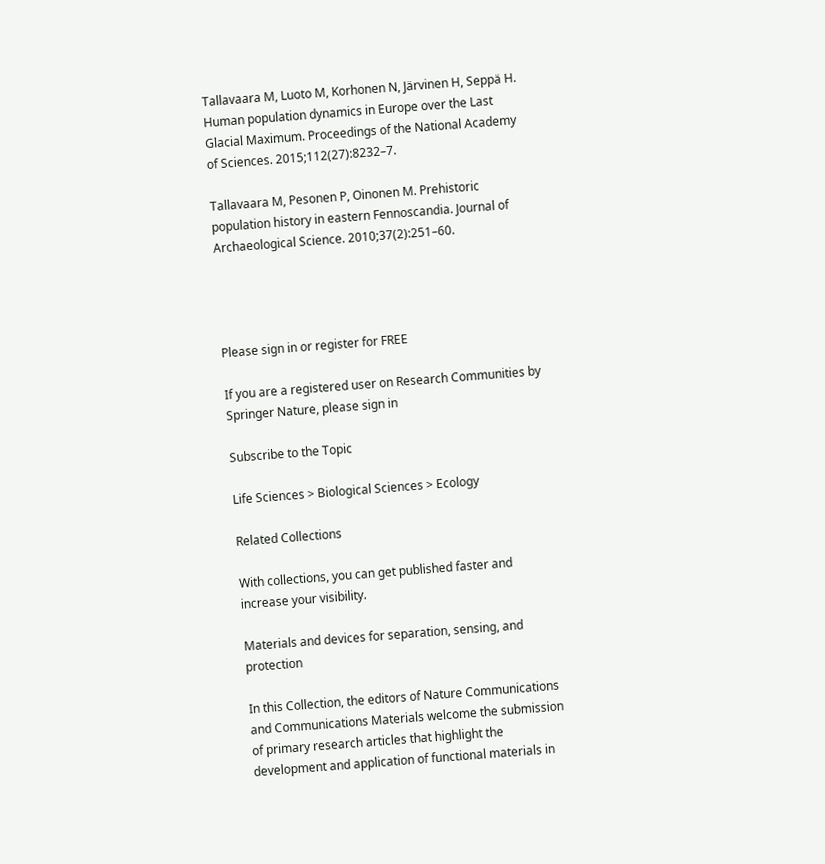Tallavaara M, Luoto M, Korhonen N, Järvinen H, Seppä H. Human population dynamics in Europe over the Last Glacial Maximum. Proceedings of the National Academy of Sciences. 2015;112(27):8232–7.

Tallavaara M, Pesonen P, Oinonen M. Prehistoric population history in eastern Fennoscandia. Journal of Archaeological Science. 2010;37(2):251–60.




Please sign in or register for FREE

If you are a registered user on Research Communities by Springer Nature, please sign in

Subscribe to the Topic

Life Sciences > Biological Sciences > Ecology

Related Collections

With collections, you can get published faster and increase your visibility.

Materials and devices for separation, sensing, and protection

In this Collection, the editors of Nature Communications and Communications Materials welcome the submission of primary research articles that highlight the development and application of functional materials in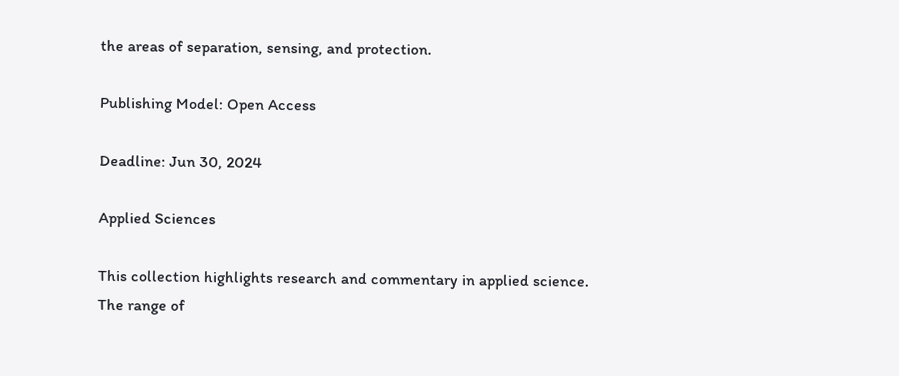the areas of separation, sensing, and protection.

Publishing Model: Open Access

Deadline: Jun 30, 2024

Applied Sciences

This collection highlights research and commentary in applied science. The range of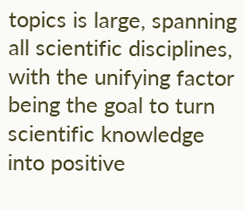topics is large, spanning all scientific disciplines, with the unifying factor being the goal to turn scientific knowledge into positive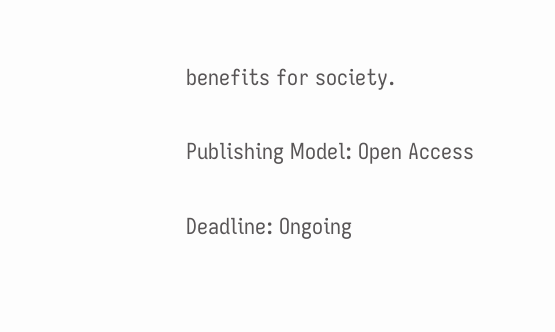benefits for society.

Publishing Model: Open Access

Deadline: Ongoing